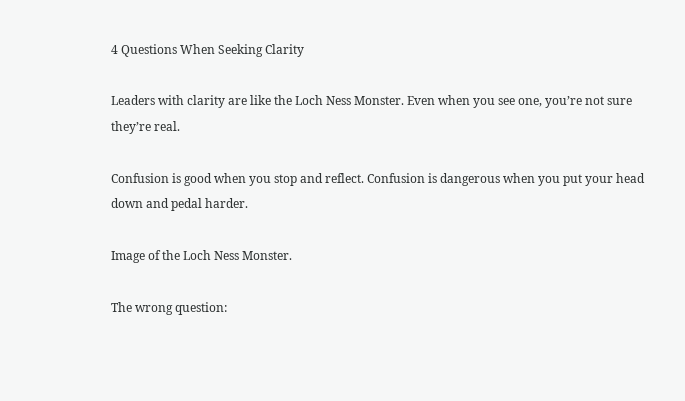4 Questions When Seeking Clarity

Leaders with clarity are like the Loch Ness Monster. Even when you see one, you’re not sure they’re real.

Confusion is good when you stop and reflect. Confusion is dangerous when you put your head down and pedal harder.

Image of the Loch Ness Monster.

The wrong question: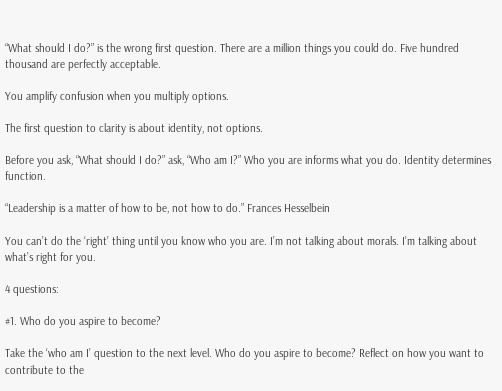“What should I do?” is the wrong first question. There are a million things you could do. Five hundred thousand are perfectly acceptable.

You amplify confusion when you multiply options.

The first question to clarity is about identity, not options.

Before you ask, “What should I do?” ask, “Who am I?” Who you are informs what you do. Identity determines function.

“Leadership is a matter of how to be, not how to do.” Frances Hesselbein

You can’t do the ‘right’ thing until you know who you are. I’m not talking about morals. I’m talking about what’s right for you.

4 questions:

#1. Who do you aspire to become?

Take the ‘who am I’ question to the next level. Who do you aspire to become? Reflect on how you want to contribute to the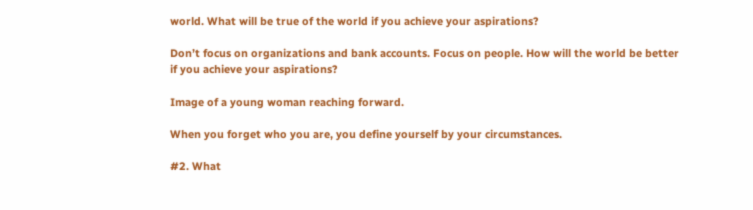world. What will be true of the world if you achieve your aspirations?

Don’t focus on organizations and bank accounts. Focus on people. How will the world be better if you achieve your aspirations?

Image of a young woman reaching forward.

When you forget who you are, you define yourself by your circumstances.

#2. What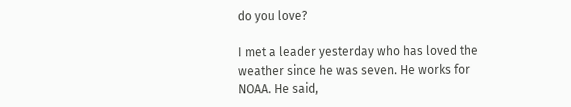do you love?

I met a leader yesterday who has loved the weather since he was seven. He works for NOAA. He said,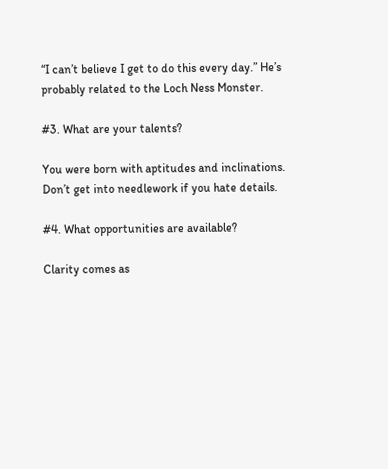“I can’t believe I get to do this every day.” He’s probably related to the Loch Ness Monster.

#3. What are your talents?

You were born with aptitudes and inclinations. Don’t get into needlework if you hate details.

#4. What opportunities are available?

Clarity comes as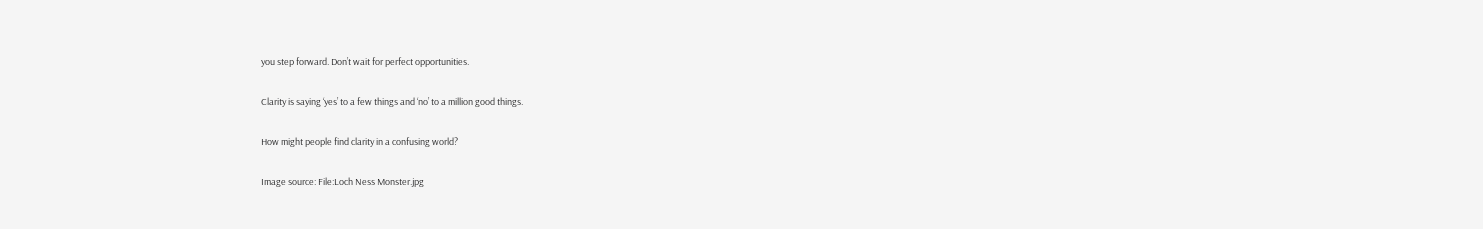you step forward. Don’t wait for perfect opportunities.

Clarity is saying ‘yes’ to a few things and ‘no’ to a million good things.

How might people find clarity in a confusing world?

Image source: File:Loch Ness Monster.jpg